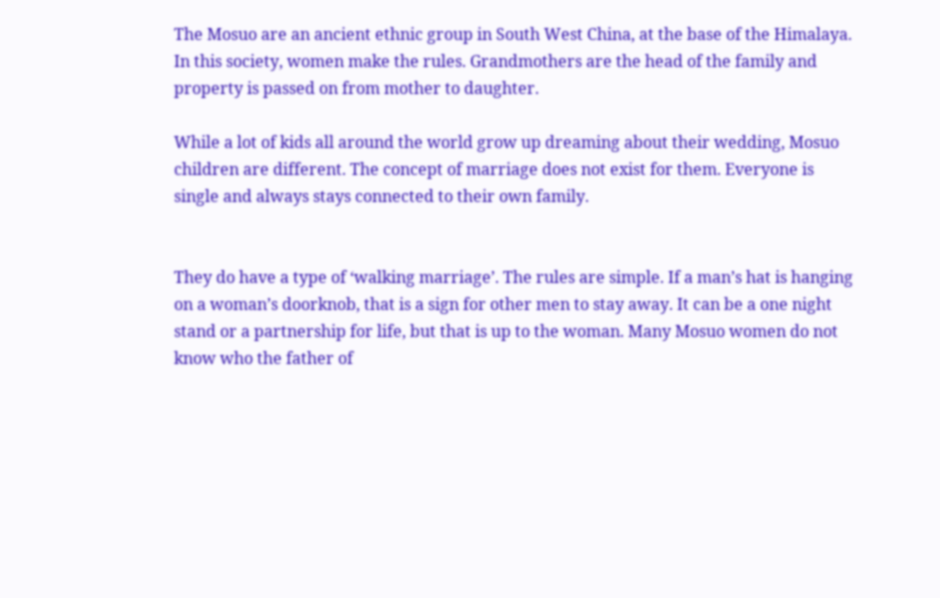The Mosuo are an ancient ethnic group in South West China, at the base of the Himalaya. In this society, women make the rules. Grandmothers are the head of the family and property is passed on from mother to daughter.

While a lot of kids all around the world grow up dreaming about their wedding, Mosuo children are different. The concept of marriage does not exist for them. Everyone is single and always stays connected to their own family.


They do have a type of ‘walking marriage’. The rules are simple. If a man’s hat is hanging on a woman’s doorknob, that is a sign for other men to stay away. It can be a one night stand or a partnership for life, but that is up to the woman. Many Mosuo women do not know who the father of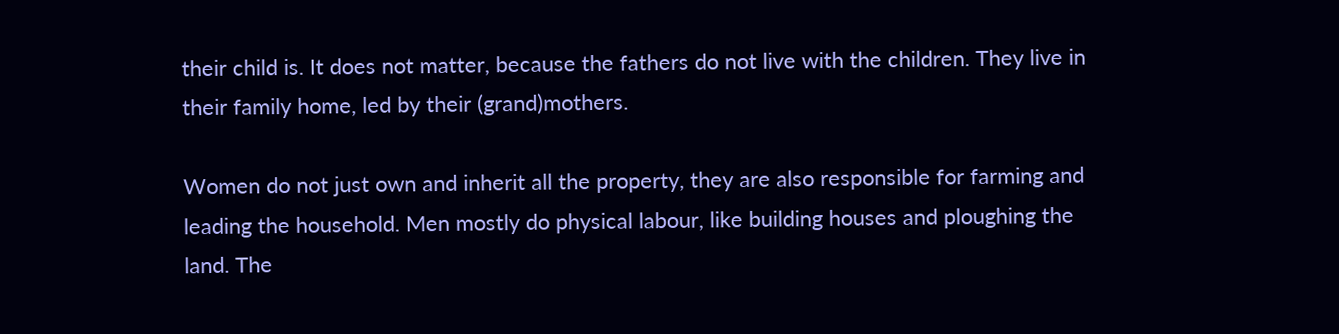their child is. It does not matter, because the fathers do not live with the children. They live in their family home, led by their (grand)mothers.

Women do not just own and inherit all the property, they are also responsible for farming and leading the household. Men mostly do physical labour, like building houses and ploughing the land. The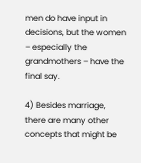men do have input in decisions, but the women – especially the grandmothers – have the final say.

4) Besides marriage, there are many other concepts that might be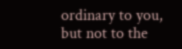ordinary to you, but not to the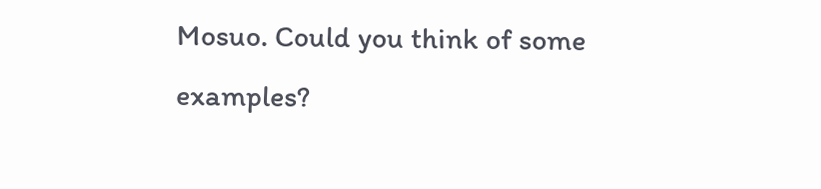Mosuo. Could you think of some examples?